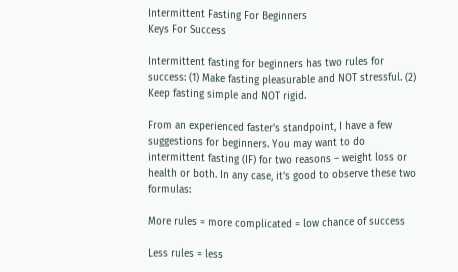Intermittent Fasting For Beginners
Keys For Success

Intermittent fasting for beginners has two rules for success: (1) Make fasting pleasurable and NOT stressful. (2) Keep fasting simple and NOT rigid.

From an experienced faster’s standpoint, I have a few suggestions for beginners. You may want to do intermittent fasting (IF) for two reasons – weight loss or health or both. In any case, it’s good to observe these two formulas:

More rules = more complicated = low chance of success

Less rules = less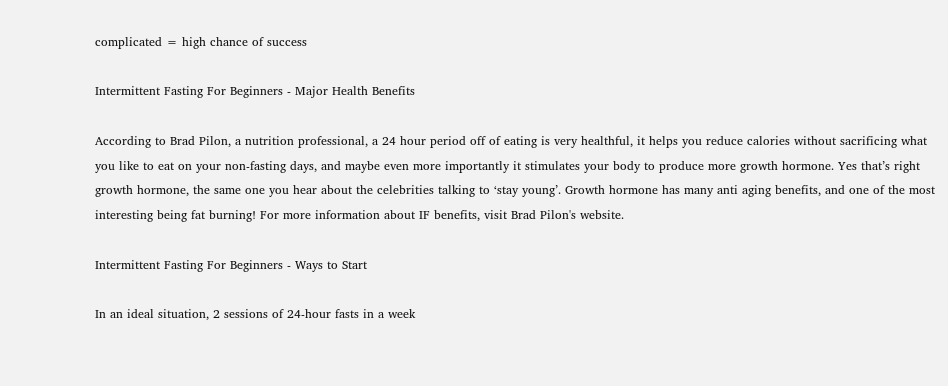complicated = high chance of success

Intermittent Fasting For Beginners - Major Health Benefits

According to Brad Pilon, a nutrition professional, a 24 hour period off of eating is very healthful, it helps you reduce calories without sacrificing what you like to eat on your non-fasting days, and maybe even more importantly it stimulates your body to produce more growth hormone. Yes that’s right growth hormone, the same one you hear about the celebrities talking to ‘stay young’. Growth hormone has many anti aging benefits, and one of the most interesting being fat burning! For more information about IF benefits, visit Brad Pilon's website.

Intermittent Fasting For Beginners - Ways to Start

In an ideal situation, 2 sessions of 24-hour fasts in a week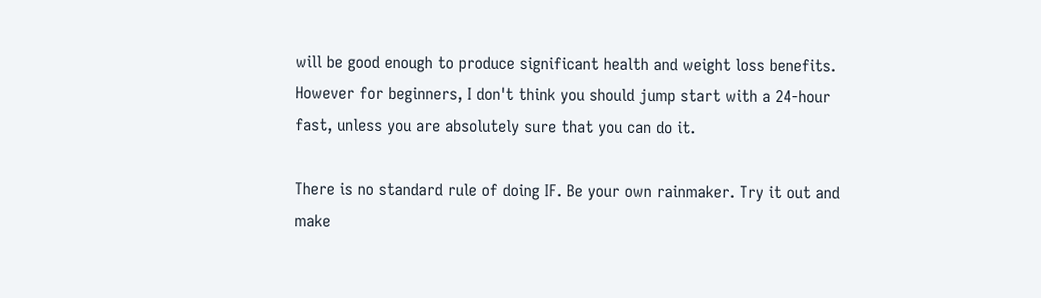will be good enough to produce significant health and weight loss benefits. However for beginners, I don't think you should jump start with a 24-hour fast, unless you are absolutely sure that you can do it.

There is no standard rule of doing IF. Be your own rainmaker. Try it out and make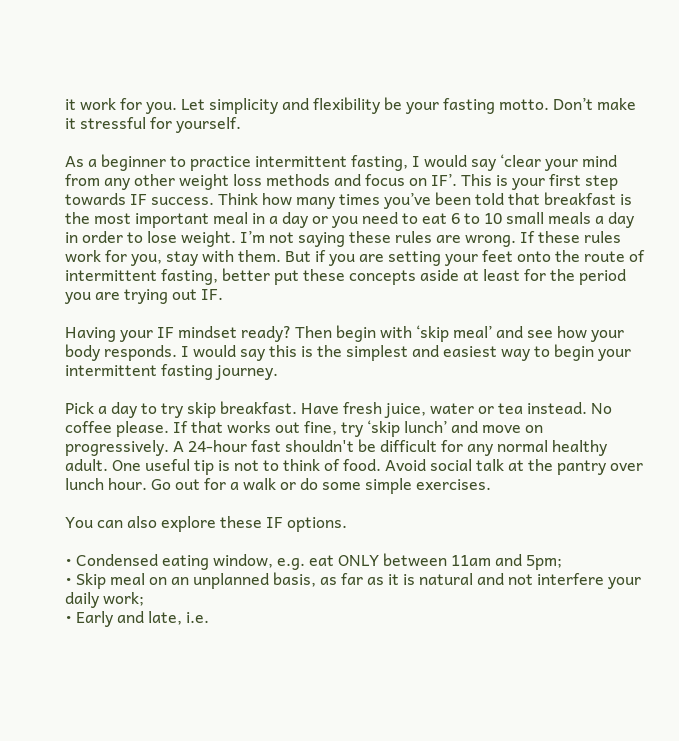it work for you. Let simplicity and flexibility be your fasting motto. Don’t make it stressful for yourself.

As a beginner to practice intermittent fasting, I would say ‘clear your mind from any other weight loss methods and focus on IF’. This is your first step towards IF success. Think how many times you’ve been told that breakfast is the most important meal in a day or you need to eat 6 to 10 small meals a day in order to lose weight. I’m not saying these rules are wrong. If these rules work for you, stay with them. But if you are setting your feet onto the route of intermittent fasting, better put these concepts aside at least for the period you are trying out IF.

Having your IF mindset ready? Then begin with ‘skip meal’ and see how your body responds. I would say this is the simplest and easiest way to begin your intermittent fasting journey.

Pick a day to try skip breakfast. Have fresh juice, water or tea instead. No coffee please. If that works out fine, try ‘skip lunch’ and move on progressively. A 24-hour fast shouldn't be difficult for any normal healthy adult. One useful tip is not to think of food. Avoid social talk at the pantry over lunch hour. Go out for a walk or do some simple exercises.

You can also explore these IF options.

• Condensed eating window, e.g. eat ONLY between 11am and 5pm;
• Skip meal on an unplanned basis, as far as it is natural and not interfere your daily work;
• Early and late, i.e.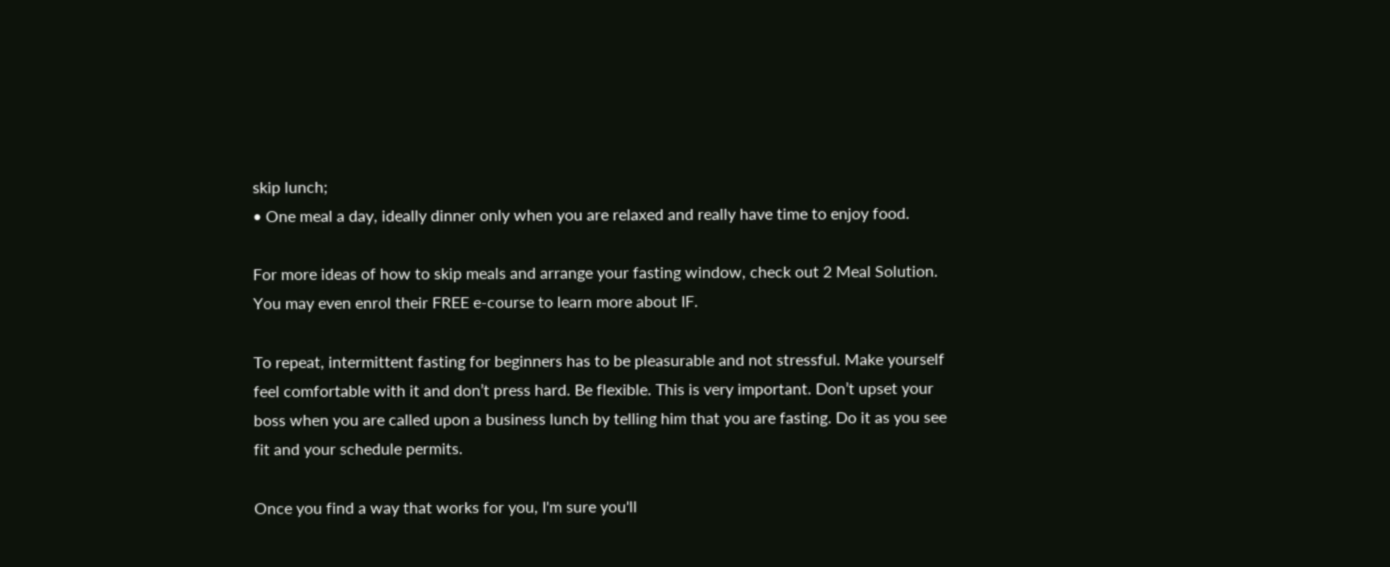skip lunch;
• One meal a day, ideally dinner only when you are relaxed and really have time to enjoy food.

For more ideas of how to skip meals and arrange your fasting window, check out 2 Meal Solution. You may even enrol their FREE e-course to learn more about IF.

To repeat, intermittent fasting for beginners has to be pleasurable and not stressful. Make yourself feel comfortable with it and don’t press hard. Be flexible. This is very important. Don’t upset your boss when you are called upon a business lunch by telling him that you are fasting. Do it as you see fit and your schedule permits.

Once you find a way that works for you, I'm sure you'll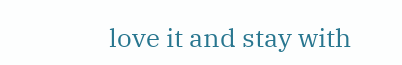love it and stay with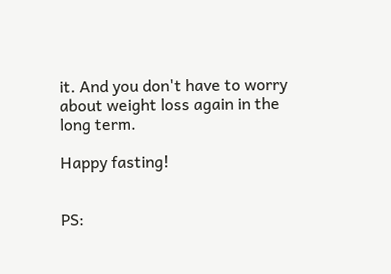it. And you don't have to worry about weight loss again in the long term.

Happy fasting!


PS: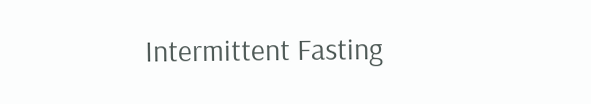Intermittent Fasting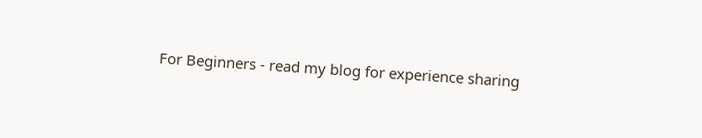For Beginners - read my blog for experience sharing